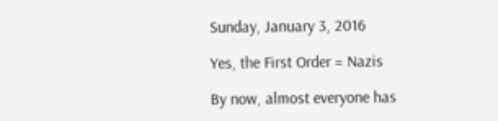Sunday, January 3, 2016

Yes, the First Order = Nazis

By now, almost everyone has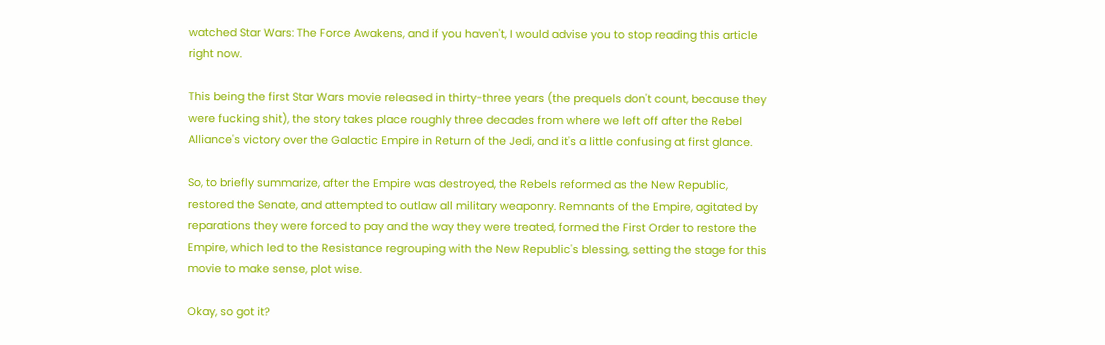watched Star Wars: The Force Awakens, and if you haven't, I would advise you to stop reading this article right now.

This being the first Star Wars movie released in thirty-three years (the prequels don't count, because they were fucking shit), the story takes place roughly three decades from where we left off after the Rebel Alliance's victory over the Galactic Empire in Return of the Jedi, and it's a little confusing at first glance.

So, to briefly summarize, after the Empire was destroyed, the Rebels reformed as the New Republic, restored the Senate, and attempted to outlaw all military weaponry. Remnants of the Empire, agitated by reparations they were forced to pay and the way they were treated, formed the First Order to restore the Empire, which led to the Resistance regrouping with the New Republic's blessing, setting the stage for this movie to make sense, plot wise.

Okay, so got it?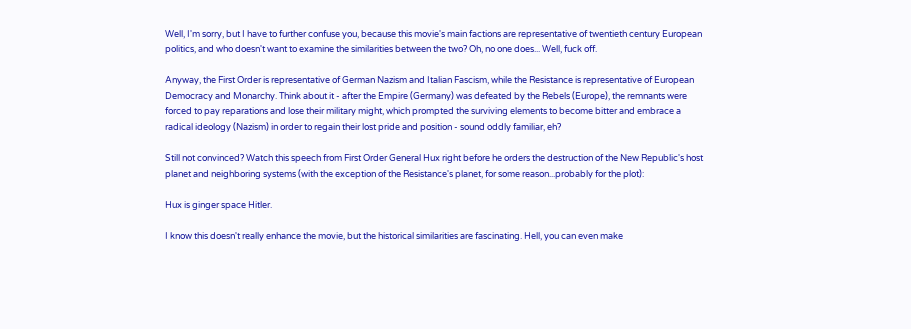Well, I'm sorry, but I have to further confuse you, because this movie's main factions are representative of twentieth century European politics, and who doesn't want to examine the similarities between the two? Oh, no one does... Well, fuck off.

Anyway, the First Order is representative of German Nazism and Italian Fascism, while the Resistance is representative of European Democracy and Monarchy. Think about it - after the Empire (Germany) was defeated by the Rebels (Europe), the remnants were forced to pay reparations and lose their military might, which prompted the surviving elements to become bitter and embrace a radical ideology (Nazism) in order to regain their lost pride and position - sound oddly familiar, eh?

Still not convinced? Watch this speech from First Order General Hux right before he orders the destruction of the New Republic's host planet and neighboring systems (with the exception of the Resistance's planet, for some reason...probably for the plot):

Hux is ginger space Hitler.

I know this doesn't really enhance the movie, but the historical similarities are fascinating. Hell, you can even make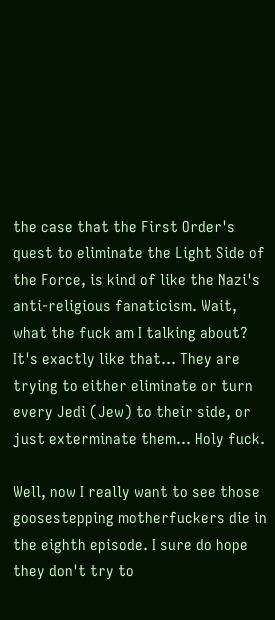the case that the First Order's quest to eliminate the Light Side of the Force, is kind of like the Nazi's anti-religious fanaticism. Wait, what the fuck am I talking about? It's exactly like that... They are trying to either eliminate or turn every Jedi (Jew) to their side, or just exterminate them... Holy fuck.

Well, now I really want to see those goosestepping motherfuckers die in the eighth episode. I sure do hope they don't try to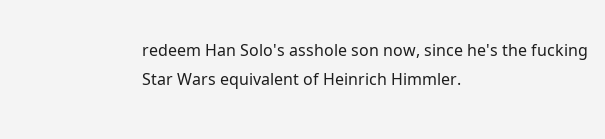redeem Han Solo's asshole son now, since he's the fucking Star Wars equivalent of Heinrich Himmler.